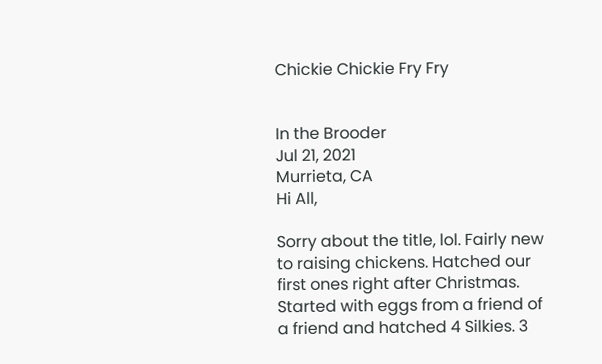Chickie Chickie Fry Fry


In the Brooder
Jul 21, 2021
Murrieta, CA
Hi All,

Sorry about the title, lol. Fairly new to raising chickens. Hatched our first ones right after Christmas. Started with eggs from a friend of a friend and hatched 4 Silkies. 3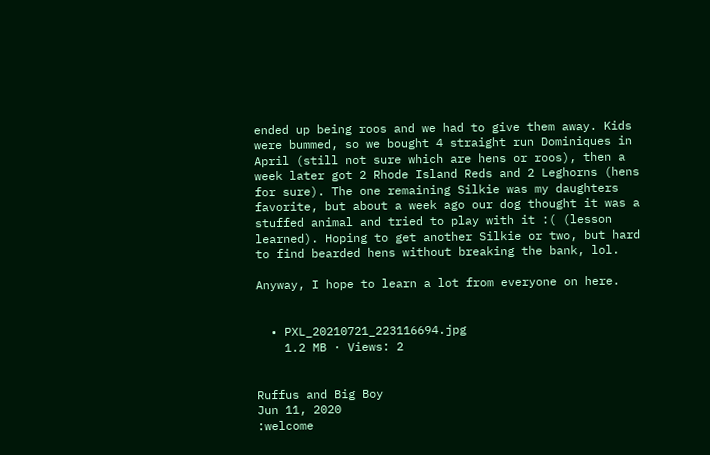ended up being roos and we had to give them away. Kids were bummed, so we bought 4 straight run Dominiques in April (still not sure which are hens or roos), then a week later got 2 Rhode Island Reds and 2 Leghorns (hens for sure). The one remaining Silkie was my daughters favorite, but about a week ago our dog thought it was a stuffed animal and tried to play with it :( (lesson learned). Hoping to get another Silkie or two, but hard to find bearded hens without breaking the bank, lol.

Anyway, I hope to learn a lot from everyone on here.


  • PXL_20210721_223116694.jpg
    1.2 MB · Views: 2


Ruffus and Big Boy
Jun 11, 2020
:welcome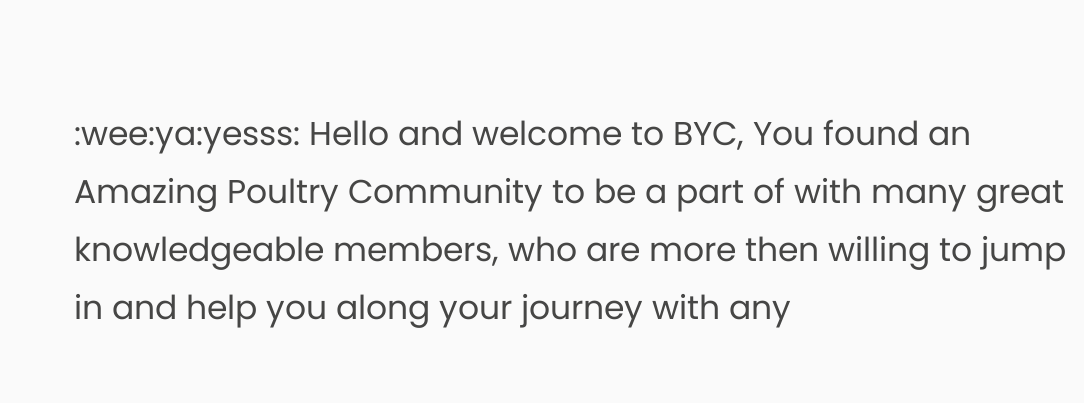:wee:ya:yesss: Hello and welcome to BYC, You found an Amazing Poultry Community to be a part of with many great knowledgeable members, who are more then willing to jump in and help you along your journey with any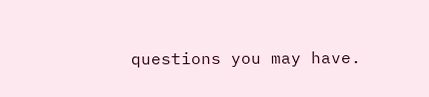questions you may have.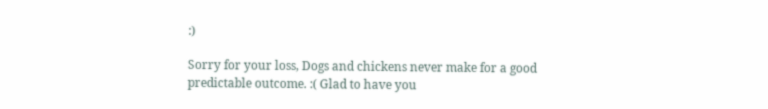:)

Sorry for your loss, Dogs and chickens never make for a good predictable outcome. :( Glad to have you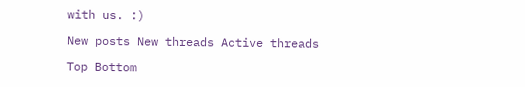with us. :)

New posts New threads Active threads

Top Bottom